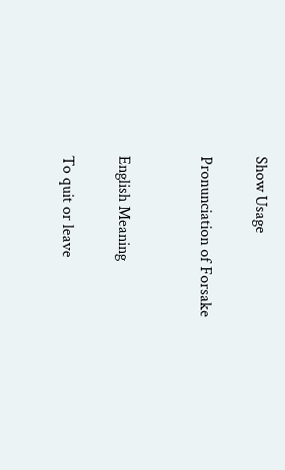Show Usage

Pronunciation of Forsake


English Meaning

To quit or leave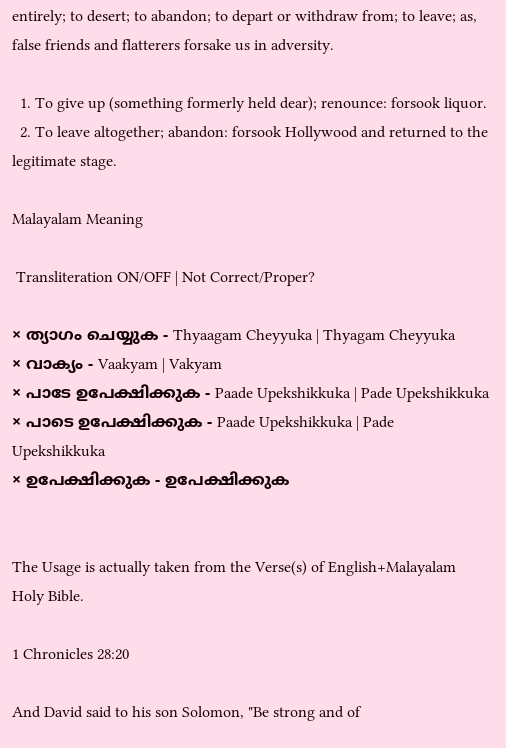entirely; to desert; to abandon; to depart or withdraw from; to leave; as, false friends and flatterers forsake us in adversity.

  1. To give up (something formerly held dear); renounce: forsook liquor.
  2. To leave altogether; abandon: forsook Hollywood and returned to the legitimate stage.

Malayalam Meaning

 Transliteration ON/OFF | Not Correct/Proper?

× ത്യാഗം ചെയ്യുക - Thyaagam Cheyyuka | Thyagam Cheyyuka
× വാക്യം - Vaakyam | Vakyam
× പാടേ ഉപേക്ഷിക്കുക - Paade Upekshikkuka | Pade Upekshikkuka
× പാടെ ഉപേക്ഷിക്കുക - Paade Upekshikkuka | Pade Upekshikkuka
× ഉപേക്ഷിക്കുക - ഉപേക്ഷിക്കുക


The Usage is actually taken from the Verse(s) of English+Malayalam Holy Bible.

1 Chronicles 28:20

And David said to his son Solomon, "Be strong and of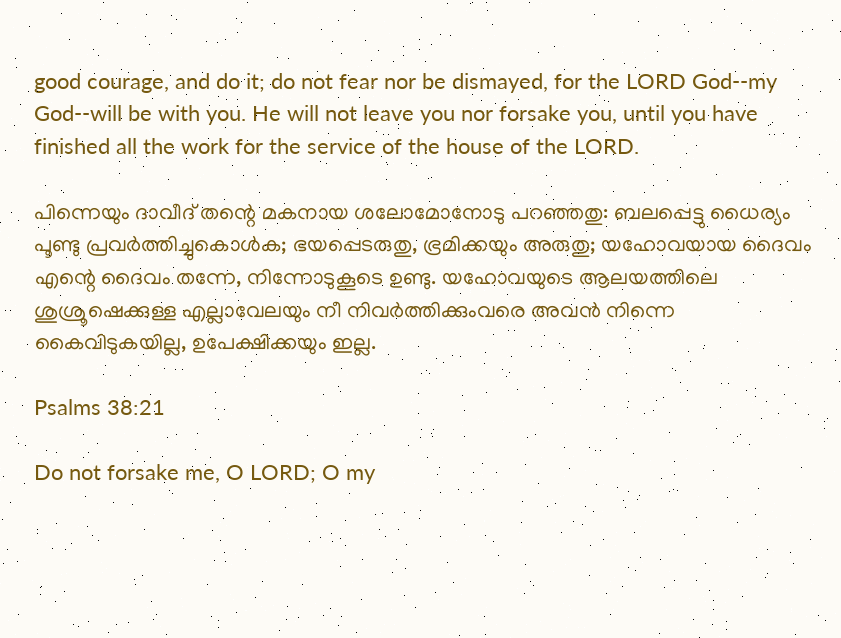good courage, and do it; do not fear nor be dismayed, for the LORD God--my God--will be with you. He will not leave you nor forsake you, until you have finished all the work for the service of the house of the LORD.

പിന്നെയും ദാവീദ് തന്റെ മകനായ ശലോമോനോടു പറഞ്ഞതു: ബലപ്പെട്ടു ധൈര്യം പൂണ്ടു പ്രവർത്തിച്ചുകൊൾക; ഭയപ്പെടരുതു, ഭ്രമിക്കയും അരുതു; യഹോവയായ ദൈവം എന്റെ ദൈവം തന്നേ, നിന്നോടുകൂടെ ഉണ്ടു. യഹോവയുടെ ആലയത്തിലെ ശുശ്രൂഷെക്കുള്ള എല്ലാവേലയും നീ നിവർത്തിക്കുംവരെ അവൻ നിന്നെ കൈവിടുകയില്ല, ഉപേക്ഷിക്കയും ഇല്ല.

Psalms 38:21

Do not forsake me, O LORD; O my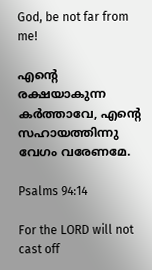God, be not far from me!

എന്റെ രക്ഷയാകുന്ന കർത്താവേ, എന്റെ സഹായത്തിന്നു വേഗം വരേണമേ.

Psalms 94:14

For the LORD will not cast off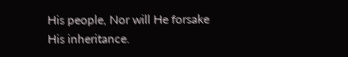His people, Nor will He forsake His inheritance.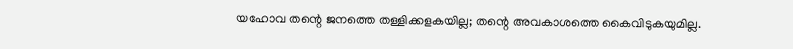യഹോവ തന്റെ ജനത്തെ തള്ളിക്കളകയില്ല; തന്റെ അവകാശത്തെ കൈവിടുകയുമില്ല.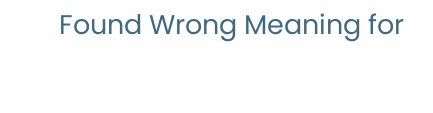Found Wrong Meaning for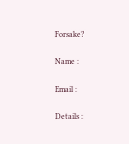Forsake?

Name :

Email :

Details :